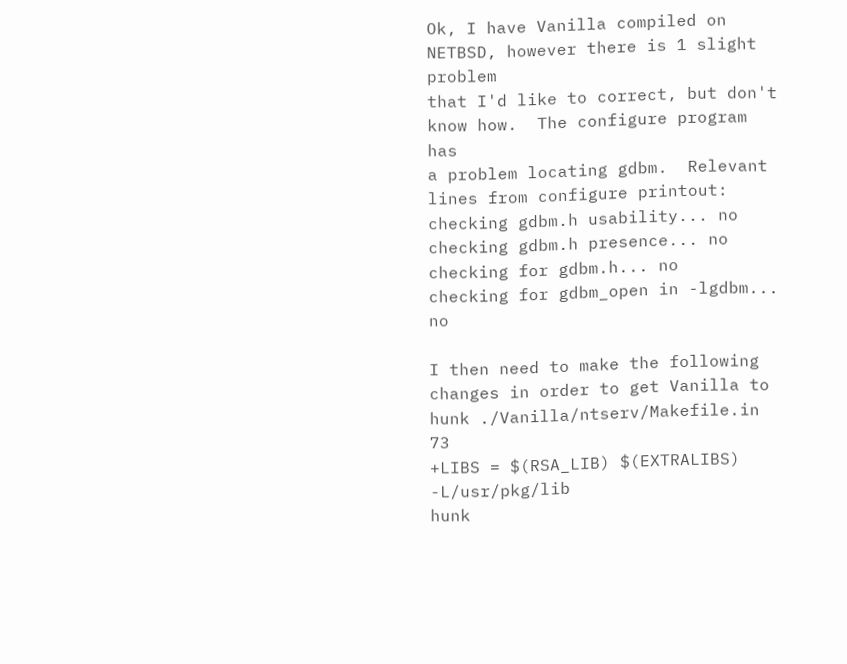Ok, I have Vanilla compiled on NETBSD, however there is 1 slight problem
that I'd like to correct, but don't know how.  The configure program has
a problem locating gdbm.  Relevant lines from configure printout:
checking gdbm.h usability... no
checking gdbm.h presence... no
checking for gdbm.h... no
checking for gdbm_open in -lgdbm... no

I then need to make the following changes in order to get Vanilla to
hunk ./Vanilla/ntserv/Makefile.in 73
+LIBS = $(RSA_LIB) $(EXTRALIBS) -L/usr/pkg/lib
hunk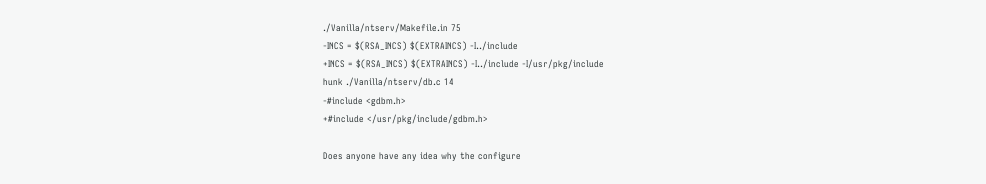./Vanilla/ntserv/Makefile.in 75
-INCS = $(RSA_INCS) $(EXTRAINCS) -I../include
+INCS = $(RSA_INCS) $(EXTRAINCS) -I../include -I/usr/pkg/include
hunk ./Vanilla/ntserv/db.c 14
-#include <gdbm.h>
+#include </usr/pkg/include/gdbm.h>

Does anyone have any idea why the configure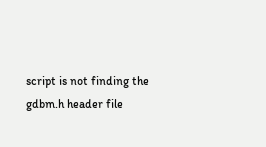script is not finding the
gdbm.h header file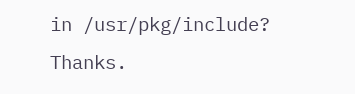in /usr/pkg/include?  Thanks.